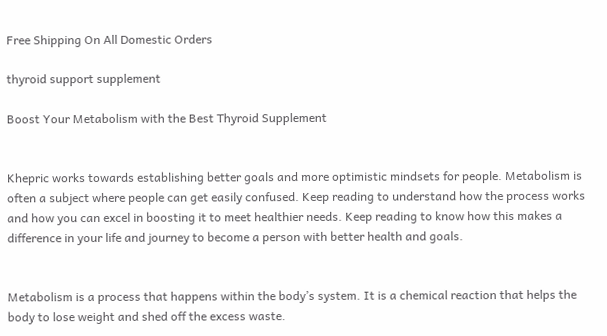Free Shipping On All Domestic Orders

thyroid support supplement

Boost Your Metabolism with the Best Thyroid Supplement


Khepric works towards establishing better goals and more optimistic mindsets for people. Metabolism is often a subject where people can get easily confused. Keep reading to understand how the process works and how you can excel in boosting it to meet healthier needs. Keep reading to know how this makes a difference in your life and journey to become a person with better health and goals.


Metabolism is a process that happens within the body’s system. It is a chemical reaction that helps the body to lose weight and shed off the excess waste.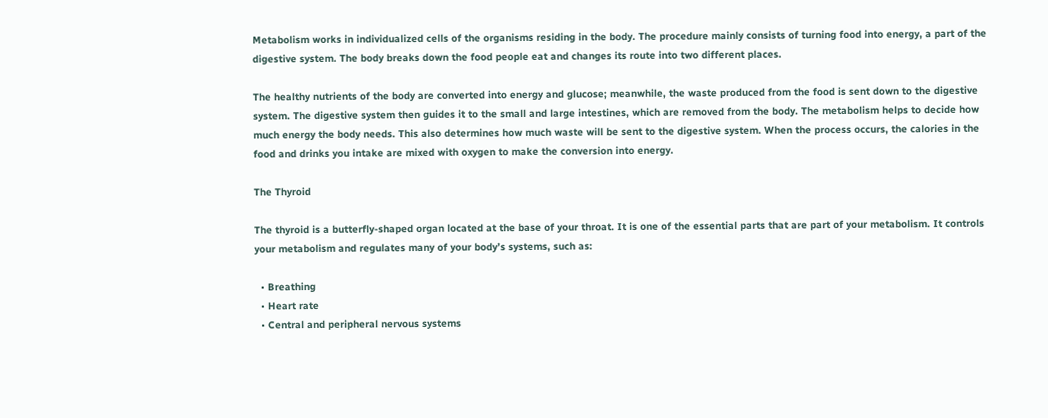Metabolism works in individualized cells of the organisms residing in the body. The procedure mainly consists of turning food into energy, a part of the digestive system. The body breaks down the food people eat and changes its route into two different places.

The healthy nutrients of the body are converted into energy and glucose; meanwhile, the waste produced from the food is sent down to the digestive system. The digestive system then guides it to the small and large intestines, which are removed from the body. The metabolism helps to decide how much energy the body needs. This also determines how much waste will be sent to the digestive system. When the process occurs, the calories in the food and drinks you intake are mixed with oxygen to make the conversion into energy.

The Thyroid

The thyroid is a butterfly-shaped organ located at the base of your throat. It is one of the essential parts that are part of your metabolism. It controls your metabolism and regulates many of your body’s systems, such as:

  • Breathing
  • Heart rate
  • Central and peripheral nervous systems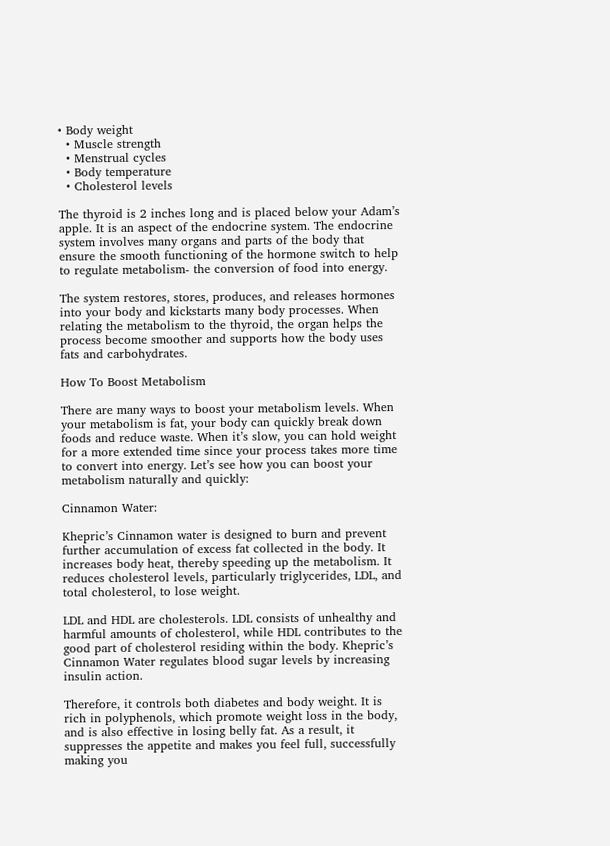• Body weight
  • Muscle strength
  • Menstrual cycles
  • Body temperature
  • Cholesterol levels

The thyroid is 2 inches long and is placed below your Adam’s apple. It is an aspect of the endocrine system. The endocrine system involves many organs and parts of the body that ensure the smooth functioning of the hormone switch to help to regulate metabolism- the conversion of food into energy.

The system restores, stores, produces, and releases hormones into your body and kickstarts many body processes. When relating the metabolism to the thyroid, the organ helps the process become smoother and supports how the body uses fats and carbohydrates.

How To Boost Metabolism

There are many ways to boost your metabolism levels. When your metabolism is fat, your body can quickly break down foods and reduce waste. When it’s slow, you can hold weight for a more extended time since your process takes more time to convert into energy. Let’s see how you can boost your metabolism naturally and quickly:

Cinnamon Water:

Khepric’s Cinnamon water is designed to burn and prevent further accumulation of excess fat collected in the body. It increases body heat, thereby speeding up the metabolism. It reduces cholesterol levels, particularly triglycerides, LDL, and total cholesterol, to lose weight.

LDL and HDL are cholesterols. LDL consists of unhealthy and harmful amounts of cholesterol, while HDL contributes to the good part of cholesterol residing within the body. Khepric’s Cinnamon Water regulates blood sugar levels by increasing insulin action.

Therefore, it controls both diabetes and body weight. It is rich in polyphenols, which promote weight loss in the body, and is also effective in losing belly fat. As a result, it suppresses the appetite and makes you feel full, successfully making you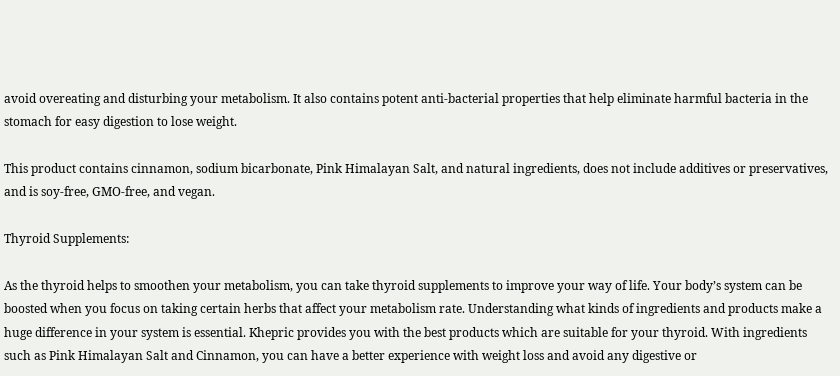avoid overeating and disturbing your metabolism. It also contains potent anti-bacterial properties that help eliminate harmful bacteria in the stomach for easy digestion to lose weight.

This product contains cinnamon, sodium bicarbonate, Pink Himalayan Salt, and natural ingredients, does not include additives or preservatives, and is soy-free, GMO-free, and vegan.

Thyroid Supplements:

As the thyroid helps to smoothen your metabolism, you can take thyroid supplements to improve your way of life. Your body’s system can be boosted when you focus on taking certain herbs that affect your metabolism rate. Understanding what kinds of ingredients and products make a huge difference in your system is essential. Khepric provides you with the best products which are suitable for your thyroid. With ingredients such as Pink Himalayan Salt and Cinnamon, you can have a better experience with weight loss and avoid any digestive or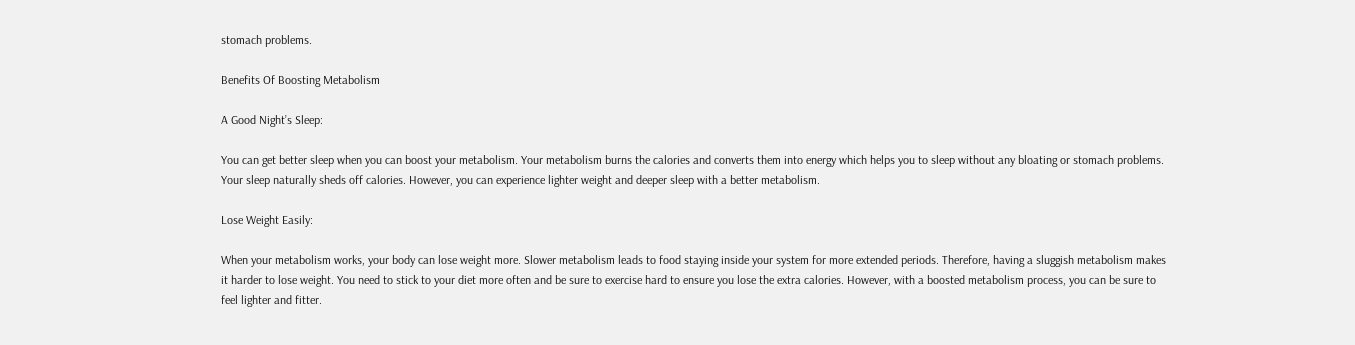stomach problems.

Benefits Of Boosting Metabolism

A Good Night’s Sleep:

You can get better sleep when you can boost your metabolism. Your metabolism burns the calories and converts them into energy which helps you to sleep without any bloating or stomach problems. Your sleep naturally sheds off calories. However, you can experience lighter weight and deeper sleep with a better metabolism.

Lose Weight Easily:

When your metabolism works, your body can lose weight more. Slower metabolism leads to food staying inside your system for more extended periods. Therefore, having a sluggish metabolism makes it harder to lose weight. You need to stick to your diet more often and be sure to exercise hard to ensure you lose the extra calories. However, with a boosted metabolism process, you can be sure to feel lighter and fitter.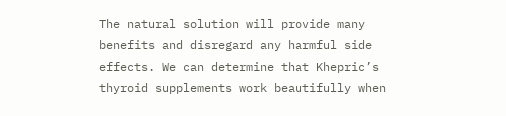The natural solution will provide many benefits and disregard any harmful side effects. We can determine that Khepric’s thyroid supplements work beautifully when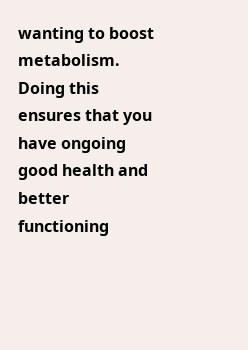wanting to boost metabolism. Doing this ensures that you have ongoing good health and better functioning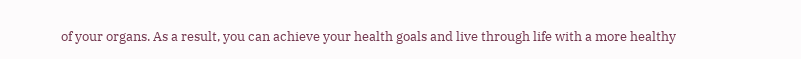of your organs. As a result, you can achieve your health goals and live through life with a more healthy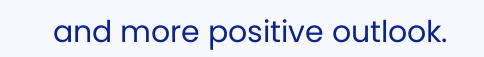and more positive outlook.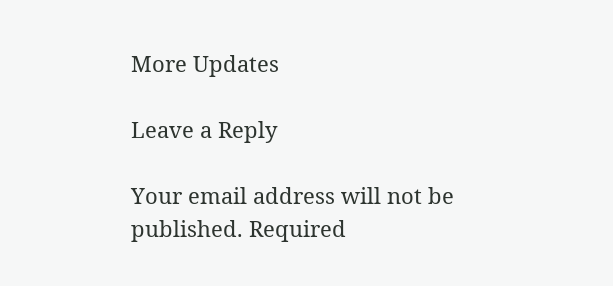More Updates

Leave a Reply

Your email address will not be published. Required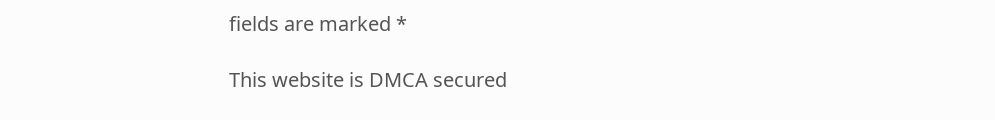fields are marked *

This website is DMCA secured